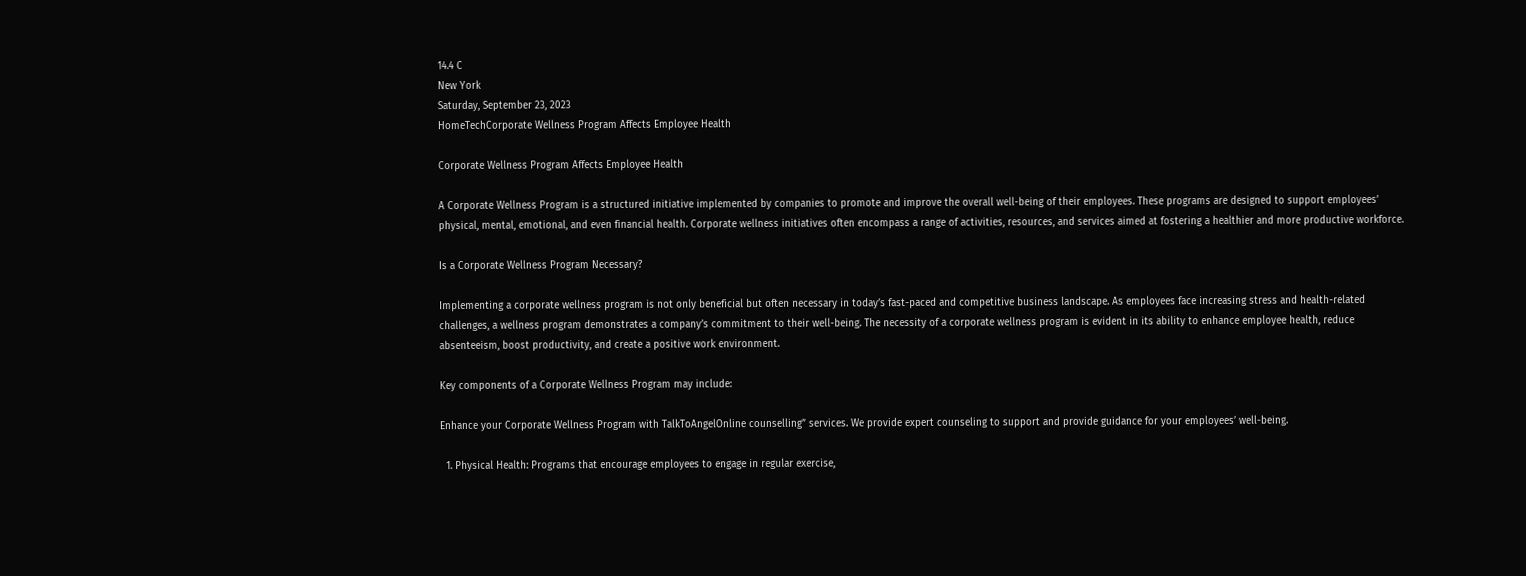14.4 C
New York
Saturday, September 23, 2023
HomeTechCorporate Wellness Program Affects Employee Health

Corporate Wellness Program Affects Employee Health

A Corporate Wellness Program is a structured initiative implemented by companies to promote and improve the overall well-being of their employees. These programs are designed to support employees’ physical, mental, emotional, and even financial health. Corporate wellness initiatives often encompass a range of activities, resources, and services aimed at fostering a healthier and more productive workforce.

Is a Corporate Wellness Program Necessary?

Implementing a corporate wellness program is not only beneficial but often necessary in today’s fast-paced and competitive business landscape. As employees face increasing stress and health-related challenges, a wellness program demonstrates a company’s commitment to their well-being. The necessity of a corporate wellness program is evident in its ability to enhance employee health, reduce absenteeism, boost productivity, and create a positive work environment.

Key components of a Corporate Wellness Program may include:

Enhance your Corporate Wellness Program with TalkToAngelOnline counselling” services. We provide expert counseling to support and provide guidance for your employees’ well-being.

  1. Physical Health: Programs that encourage employees to engage in regular exercise,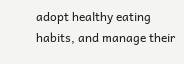adopt healthy eating habits, and manage their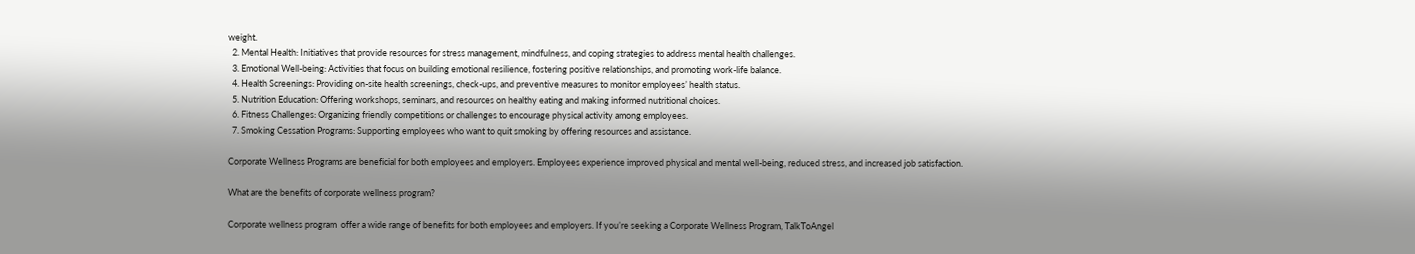weight.
  2. Mental Health: Initiatives that provide resources for stress management, mindfulness, and coping strategies to address mental health challenges.
  3. Emotional Well-being: Activities that focus on building emotional resilience, fostering positive relationships, and promoting work-life balance.
  4. Health Screenings: Providing on-site health screenings, check-ups, and preventive measures to monitor employees’ health status.
  5. Nutrition Education: Offering workshops, seminars, and resources on healthy eating and making informed nutritional choices.
  6. Fitness Challenges: Organizing friendly competitions or challenges to encourage physical activity among employees.
  7. Smoking Cessation Programs: Supporting employees who want to quit smoking by offering resources and assistance.

Corporate Wellness Programs are beneficial for both employees and employers. Employees experience improved physical and mental well-being, reduced stress, and increased job satisfaction.

What are the benefits of corporate wellness program?

Corporate wellness program  offer a wide range of benefits for both employees and employers. If you’re seeking a Corporate Wellness Program, TalkToAngel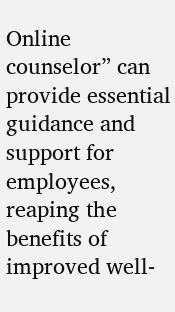Online counselor” can provide essential guidance and support for employees, reaping the benefits of improved well-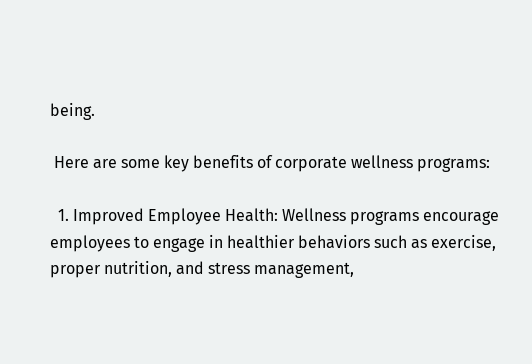being.

 Here are some key benefits of corporate wellness programs:

  1. Improved Employee Health: Wellness programs encourage employees to engage in healthier behaviors such as exercise, proper nutrition, and stress management,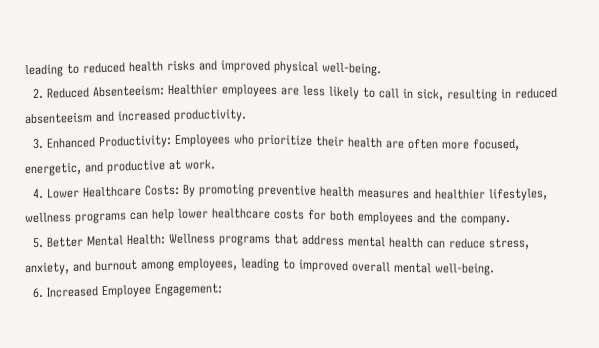leading to reduced health risks and improved physical well-being.
  2. Reduced Absenteeism: Healthier employees are less likely to call in sick, resulting in reduced absenteeism and increased productivity.
  3. Enhanced Productivity: Employees who prioritize their health are often more focused, energetic, and productive at work.
  4. Lower Healthcare Costs: By promoting preventive health measures and healthier lifestyles, wellness programs can help lower healthcare costs for both employees and the company.
  5. Better Mental Health: Wellness programs that address mental health can reduce stress, anxiety, and burnout among employees, leading to improved overall mental well-being.
  6. Increased Employee Engagement: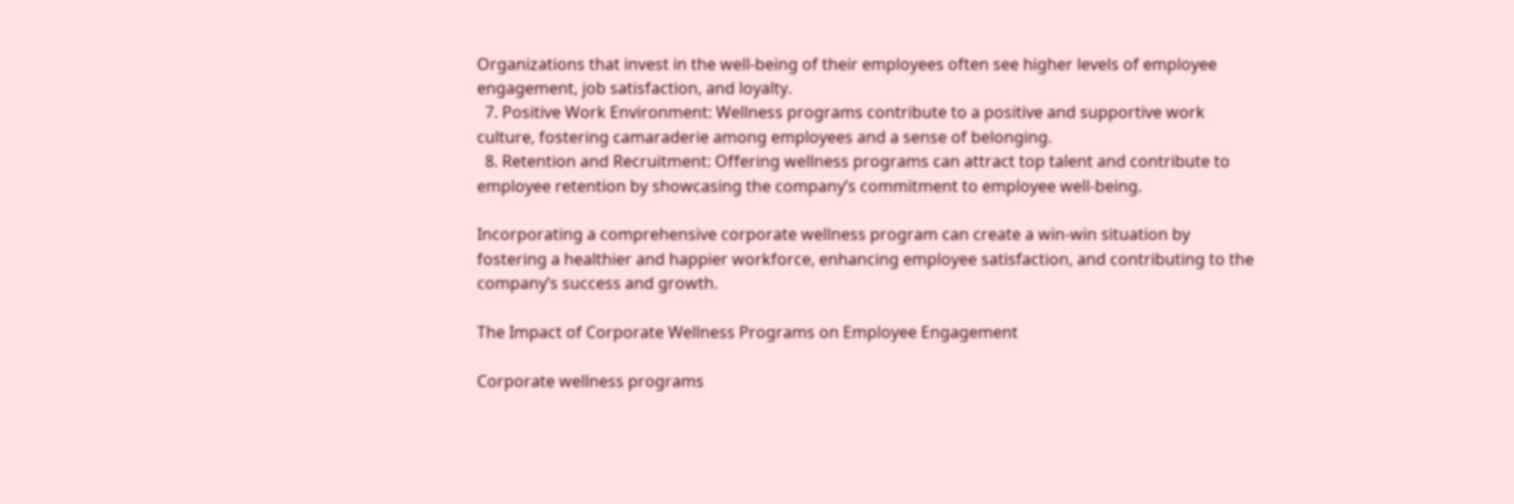Organizations that invest in the well-being of their employees often see higher levels of employee engagement, job satisfaction, and loyalty.
  7. Positive Work Environment: Wellness programs contribute to a positive and supportive work culture, fostering camaraderie among employees and a sense of belonging.
  8. Retention and Recruitment: Offering wellness programs can attract top talent and contribute to employee retention by showcasing the company’s commitment to employee well-being.

Incorporating a comprehensive corporate wellness program can create a win-win situation by fostering a healthier and happier workforce, enhancing employee satisfaction, and contributing to the company’s success and growth.

The Impact of Corporate Wellness Programs on Employee Engagement

Corporate wellness programs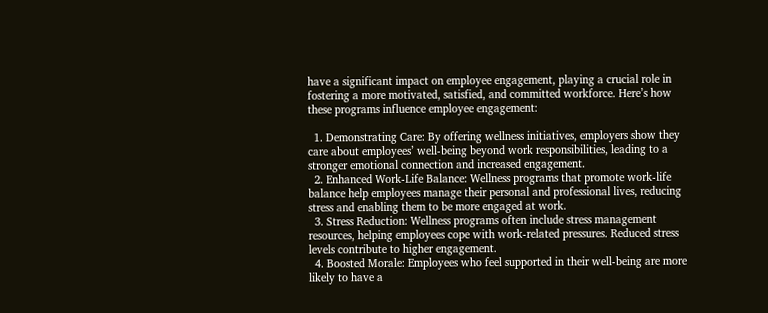have a significant impact on employee engagement, playing a crucial role in fostering a more motivated, satisfied, and committed workforce. Here’s how these programs influence employee engagement:

  1. Demonstrating Care: By offering wellness initiatives, employers show they care about employees’ well-being beyond work responsibilities, leading to a stronger emotional connection and increased engagement.
  2. Enhanced Work-Life Balance: Wellness programs that promote work-life balance help employees manage their personal and professional lives, reducing stress and enabling them to be more engaged at work.
  3. Stress Reduction: Wellness programs often include stress management resources, helping employees cope with work-related pressures. Reduced stress levels contribute to higher engagement.
  4. Boosted Morale: Employees who feel supported in their well-being are more likely to have a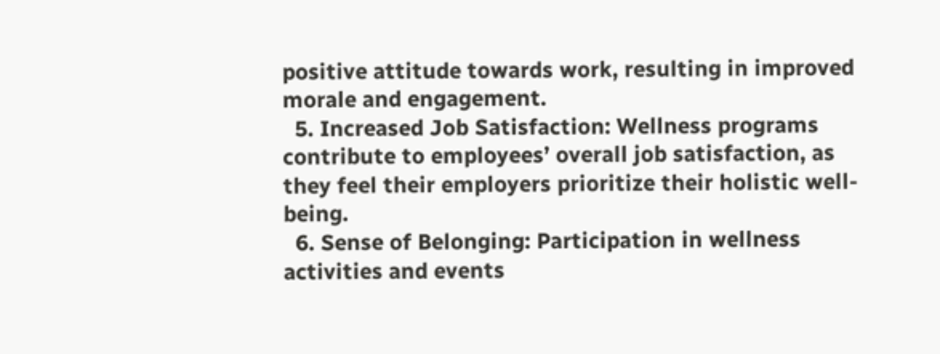positive attitude towards work, resulting in improved morale and engagement.
  5. Increased Job Satisfaction: Wellness programs contribute to employees’ overall job satisfaction, as they feel their employers prioritize their holistic well-being.
  6. Sense of Belonging: Participation in wellness activities and events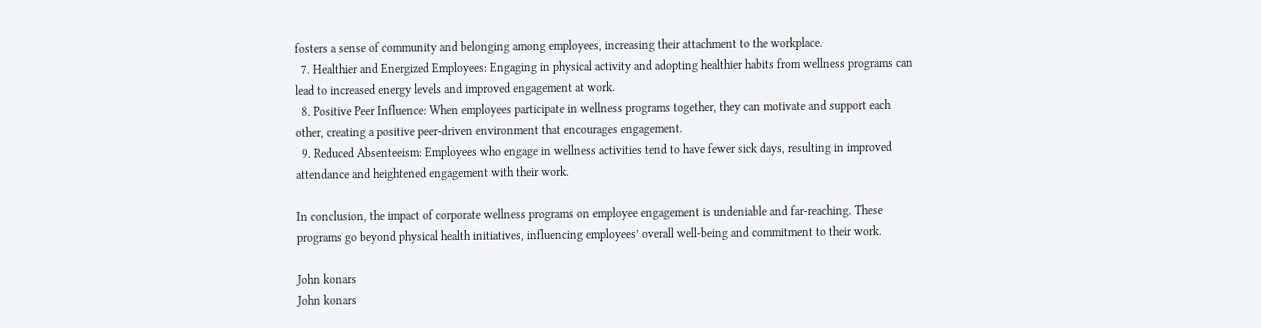fosters a sense of community and belonging among employees, increasing their attachment to the workplace.
  7. Healthier and Energized Employees: Engaging in physical activity and adopting healthier habits from wellness programs can lead to increased energy levels and improved engagement at work.
  8. Positive Peer Influence: When employees participate in wellness programs together, they can motivate and support each other, creating a positive peer-driven environment that encourages engagement.
  9. Reduced Absenteeism: Employees who engage in wellness activities tend to have fewer sick days, resulting in improved attendance and heightened engagement with their work.

In conclusion, the impact of corporate wellness programs on employee engagement is undeniable and far-reaching. These programs go beyond physical health initiatives, influencing employees’ overall well-being and commitment to their work.

John konars
John konars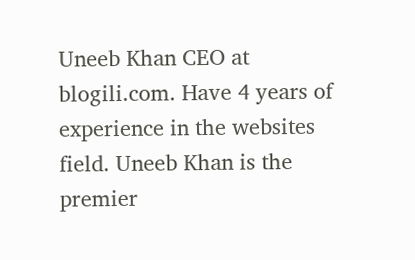Uneeb Khan CEO at blogili.com. Have 4 years of experience in the websites field. Uneeb Khan is the premier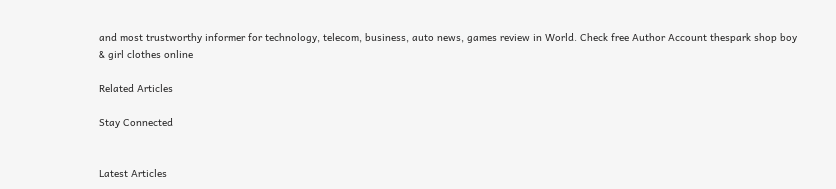and most trustworthy informer for technology, telecom, business, auto news, games review in World. Check free Author Account thespark shop boy & girl clothes online

Related Articles

Stay Connected


Latest Articles